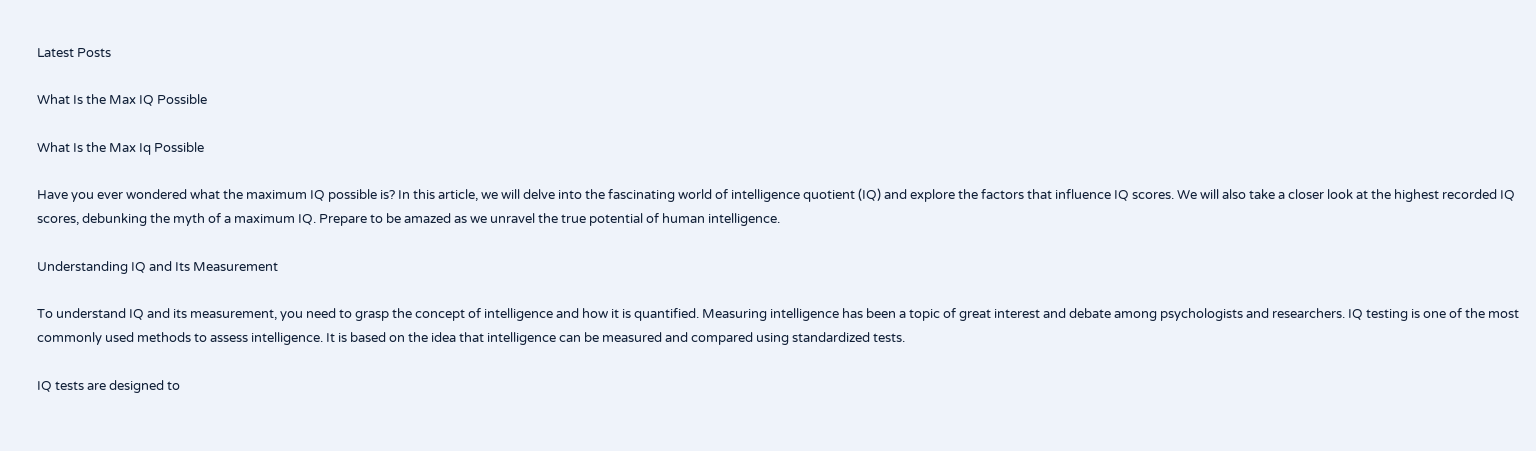Latest Posts

What Is the Max IQ Possible

What Is the Max Iq Possible

Have you ever wondered what the maximum IQ possible is? In this article, we will delve into the fascinating world of intelligence quotient (IQ) and explore the factors that influence IQ scores. We will also take a closer look at the highest recorded IQ scores, debunking the myth of a maximum IQ. Prepare to be amazed as we unravel the true potential of human intelligence.

Understanding IQ and Its Measurement

To understand IQ and its measurement, you need to grasp the concept of intelligence and how it is quantified. Measuring intelligence has been a topic of great interest and debate among psychologists and researchers. IQ testing is one of the most commonly used methods to assess intelligence. It is based on the idea that intelligence can be measured and compared using standardized tests.

IQ tests are designed to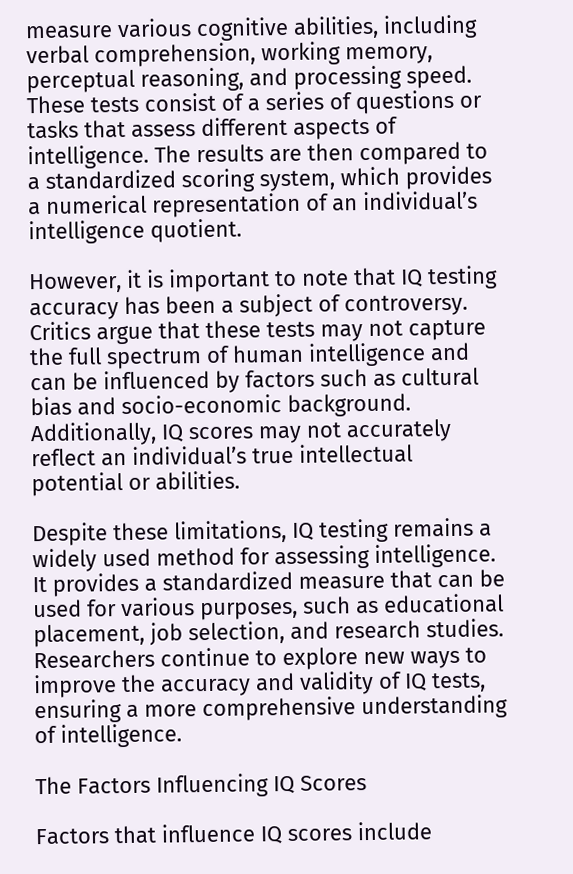measure various cognitive abilities, including verbal comprehension, working memory, perceptual reasoning, and processing speed. These tests consist of a series of questions or tasks that assess different aspects of intelligence. The results are then compared to a standardized scoring system, which provides a numerical representation of an individual’s intelligence quotient.

However, it is important to note that IQ testing accuracy has been a subject of controversy. Critics argue that these tests may not capture the full spectrum of human intelligence and can be influenced by factors such as cultural bias and socio-economic background. Additionally, IQ scores may not accurately reflect an individual’s true intellectual potential or abilities.

Despite these limitations, IQ testing remains a widely used method for assessing intelligence. It provides a standardized measure that can be used for various purposes, such as educational placement, job selection, and research studies. Researchers continue to explore new ways to improve the accuracy and validity of IQ tests, ensuring a more comprehensive understanding of intelligence.

The Factors Influencing IQ Scores

Factors that influence IQ scores include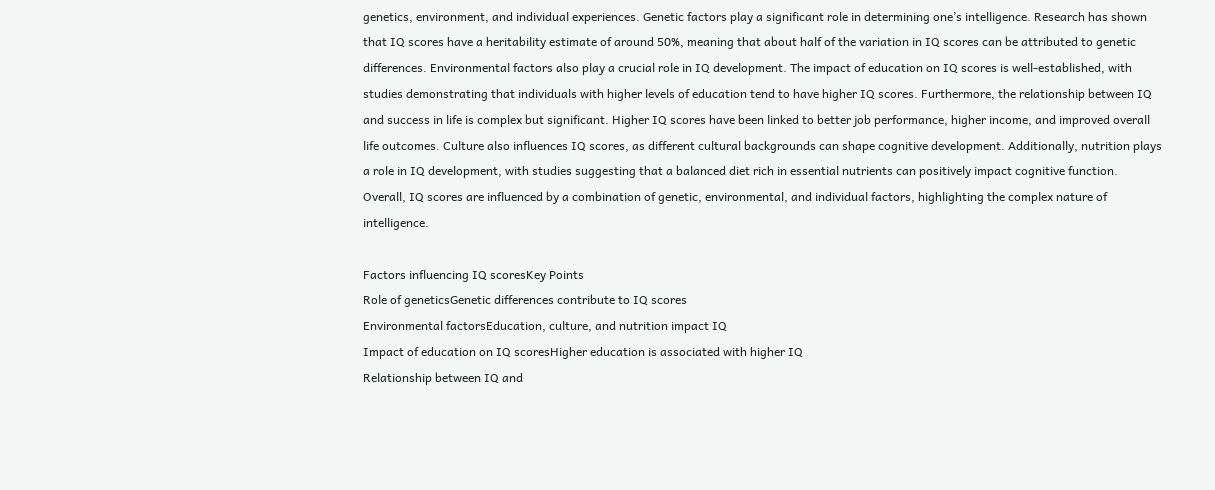genetics, environment, and individual experiences. Genetic factors play a significant role in determining one’s intelligence. Research has shown that IQ scores have a heritability estimate of around 50%, meaning that about half of the variation in IQ scores can be attributed to genetic differences. Environmental factors also play a crucial role in IQ development. The impact of education on IQ scores is well-established, with studies demonstrating that individuals with higher levels of education tend to have higher IQ scores. Furthermore, the relationship between IQ and success in life is complex but significant. Higher IQ scores have been linked to better job performance, higher income, and improved overall life outcomes. Culture also influences IQ scores, as different cultural backgrounds can shape cognitive development. Additionally, nutrition plays a role in IQ development, with studies suggesting that a balanced diet rich in essential nutrients can positively impact cognitive function. Overall, IQ scores are influenced by a combination of genetic, environmental, and individual factors, highlighting the complex nature of intelligence.

Factors influencing IQ scoresKey Points
Role of geneticsGenetic differences contribute to IQ scores
Environmental factorsEducation, culture, and nutrition impact IQ
Impact of education on IQ scoresHigher education is associated with higher IQ
Relationship between IQ and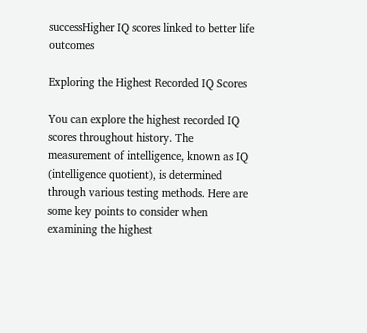successHigher IQ scores linked to better life outcomes

Exploring the Highest Recorded IQ Scores

You can explore the highest recorded IQ scores throughout history. The measurement of intelligence, known as IQ (intelligence quotient), is determined through various testing methods. Here are some key points to consider when examining the highest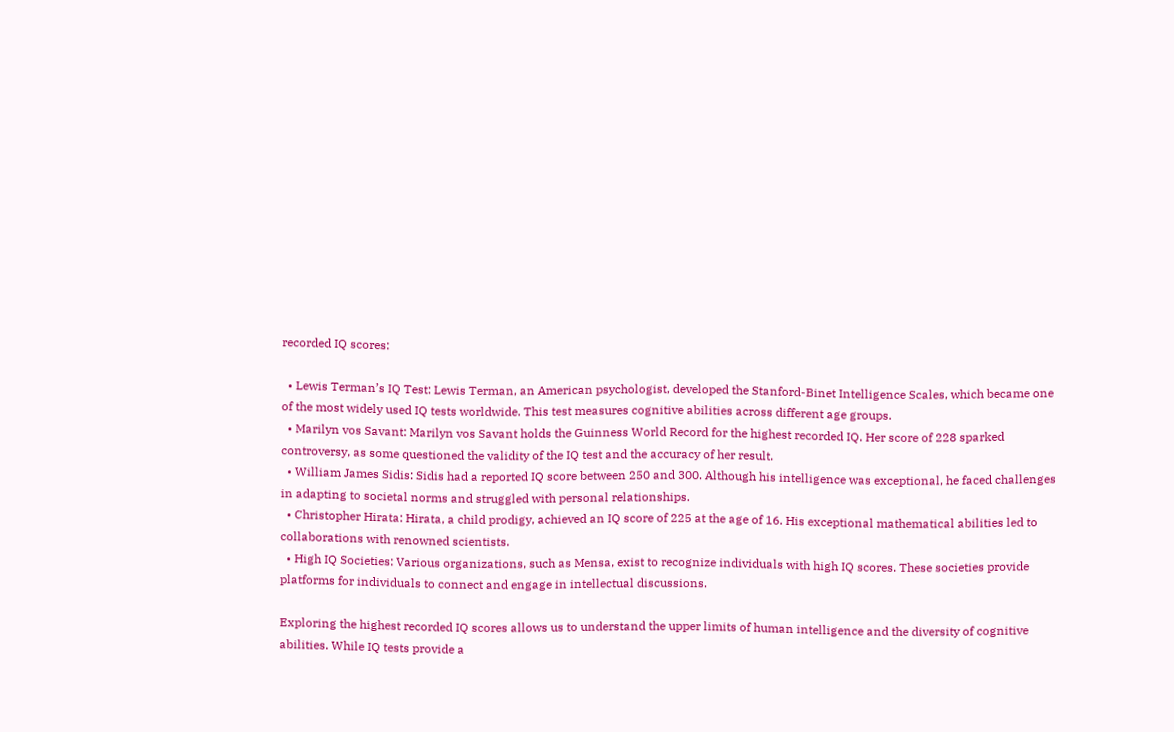recorded IQ scores:

  • Lewis Terman’s IQ Test: Lewis Terman, an American psychologist, developed the Stanford-Binet Intelligence Scales, which became one of the most widely used IQ tests worldwide. This test measures cognitive abilities across different age groups.
  • Marilyn vos Savant: Marilyn vos Savant holds the Guinness World Record for the highest recorded IQ. Her score of 228 sparked controversy, as some questioned the validity of the IQ test and the accuracy of her result.
  • William James Sidis: Sidis had a reported IQ score between 250 and 300. Although his intelligence was exceptional, he faced challenges in adapting to societal norms and struggled with personal relationships.
  • Christopher Hirata: Hirata, a child prodigy, achieved an IQ score of 225 at the age of 16. His exceptional mathematical abilities led to collaborations with renowned scientists.
  • High IQ Societies: Various organizations, such as Mensa, exist to recognize individuals with high IQ scores. These societies provide platforms for individuals to connect and engage in intellectual discussions.

Exploring the highest recorded IQ scores allows us to understand the upper limits of human intelligence and the diversity of cognitive abilities. While IQ tests provide a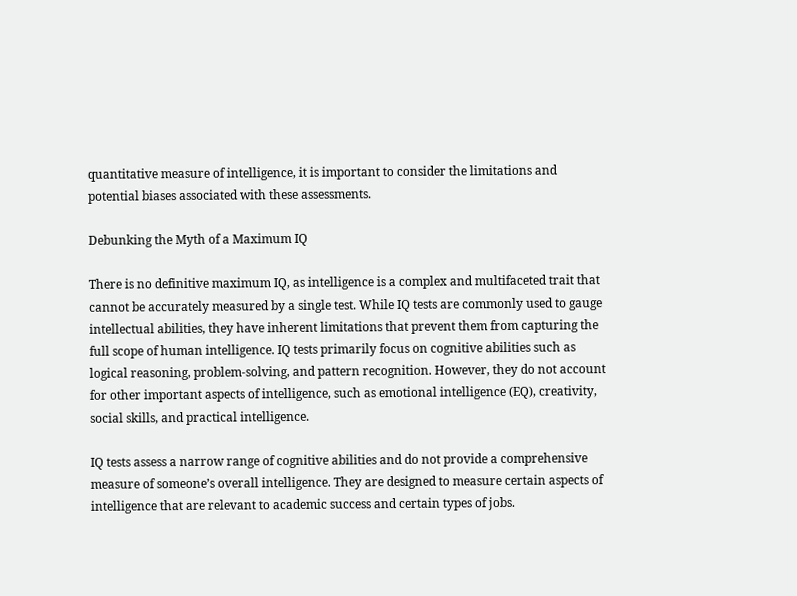quantitative measure of intelligence, it is important to consider the limitations and potential biases associated with these assessments.

Debunking the Myth of a Maximum IQ

There is no definitive maximum IQ, as intelligence is a complex and multifaceted trait that cannot be accurately measured by a single test. While IQ tests are commonly used to gauge intellectual abilities, they have inherent limitations that prevent them from capturing the full scope of human intelligence. IQ tests primarily focus on cognitive abilities such as logical reasoning, problem-solving, and pattern recognition. However, they do not account for other important aspects of intelligence, such as emotional intelligence (EQ), creativity, social skills, and practical intelligence.

IQ tests assess a narrow range of cognitive abilities and do not provide a comprehensive measure of someone’s overall intelligence. They are designed to measure certain aspects of intelligence that are relevant to academic success and certain types of jobs.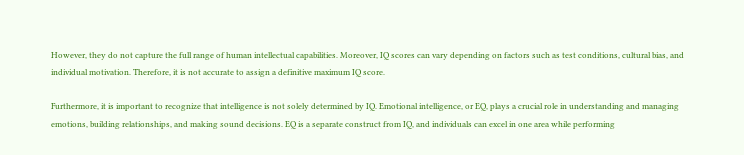However, they do not capture the full range of human intellectual capabilities. Moreover, IQ scores can vary depending on factors such as test conditions, cultural bias, and individual motivation. Therefore, it is not accurate to assign a definitive maximum IQ score.

Furthermore, it is important to recognize that intelligence is not solely determined by IQ. Emotional intelligence, or EQ, plays a crucial role in understanding and managing emotions, building relationships, and making sound decisions. EQ is a separate construct from IQ, and individuals can excel in one area while performing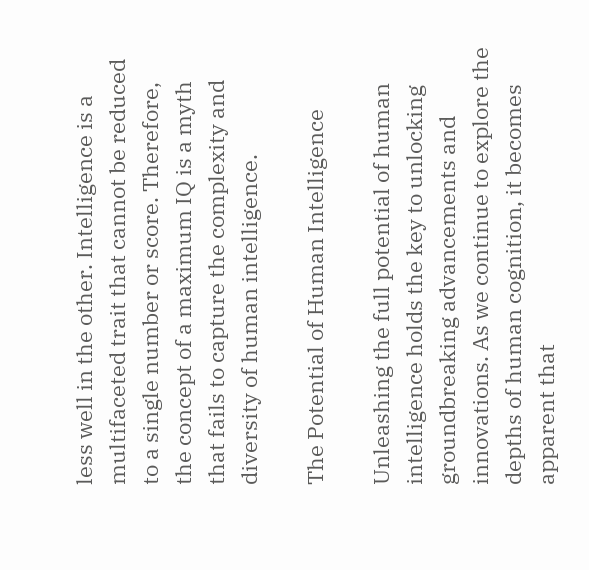less well in the other. Intelligence is a multifaceted trait that cannot be reduced to a single number or score. Therefore, the concept of a maximum IQ is a myth that fails to capture the complexity and diversity of human intelligence.

The Potential of Human Intelligence

Unleashing the full potential of human intelligence holds the key to unlocking groundbreaking advancements and innovations. As we continue to explore the depths of human cognition, it becomes apparent that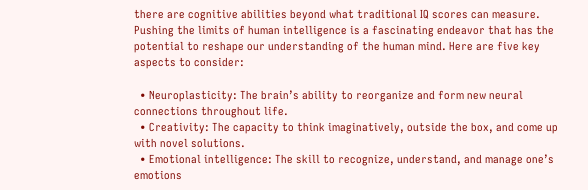there are cognitive abilities beyond what traditional IQ scores can measure. Pushing the limits of human intelligence is a fascinating endeavor that has the potential to reshape our understanding of the human mind. Here are five key aspects to consider:

  • Neuroplasticity: The brain’s ability to reorganize and form new neural connections throughout life.
  • Creativity: The capacity to think imaginatively, outside the box, and come up with novel solutions.
  • Emotional intelligence: The skill to recognize, understand, and manage one’s emotions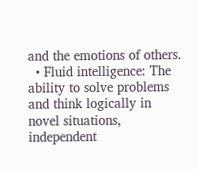and the emotions of others.
  • Fluid intelligence: The ability to solve problems and think logically in novel situations, independent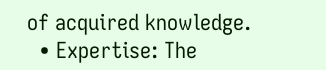of acquired knowledge.
  • Expertise: The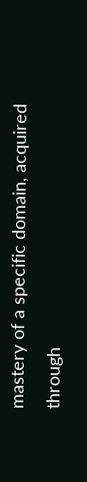mastery of a specific domain, acquired through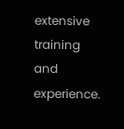extensive training and experience.